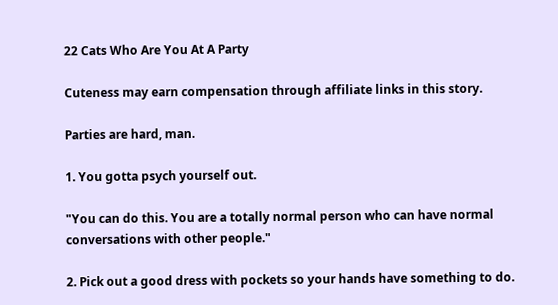22 Cats Who Are You At A Party

Cuteness may earn compensation through affiliate links in this story.

Parties are hard, man.

1. You gotta psych yourself out.

"You can do this. You are a totally normal person who can have normal conversations with other people."

2. Pick out a good dress with pockets so your hands have something to do.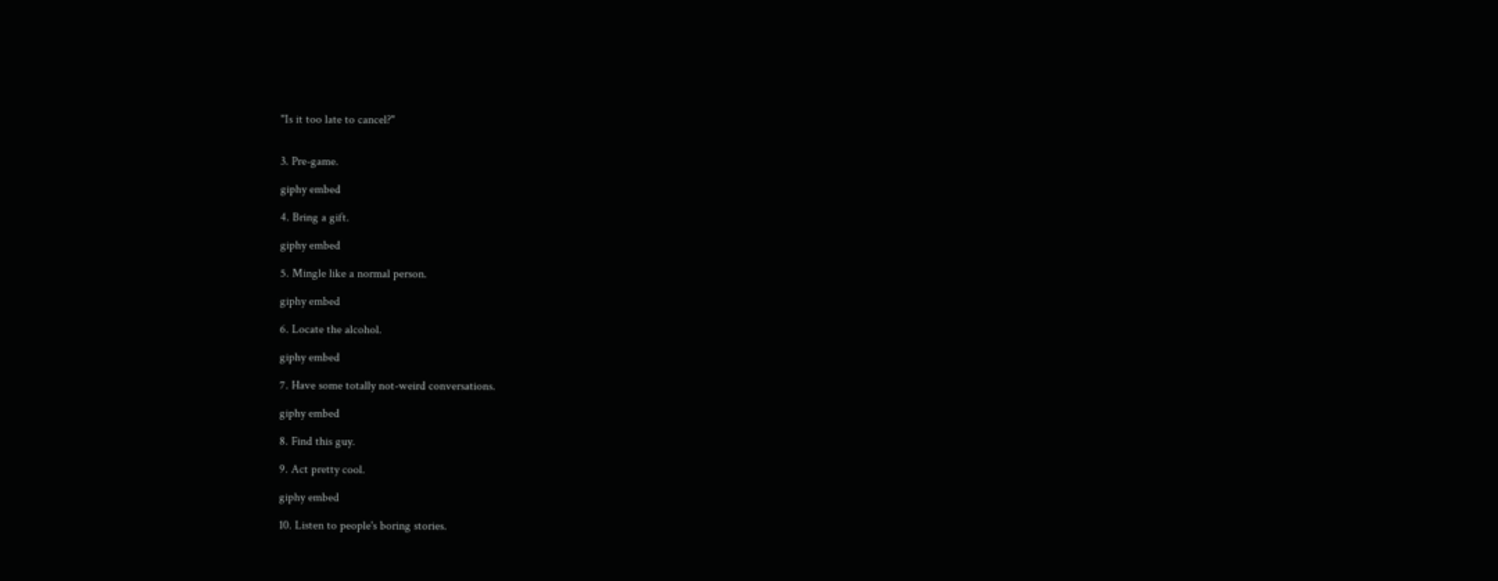"Is it too late to cancel?"


3. Pre-game.

giphy embed

4. Bring a gift.

giphy embed

5. Mingle like a normal person.

giphy embed

6. Locate the alcohol.

giphy embed

7. Have some totally not-weird conversations.

giphy embed

8. Find this guy.

9. Act pretty cool.

giphy embed

10. Listen to people's boring stories.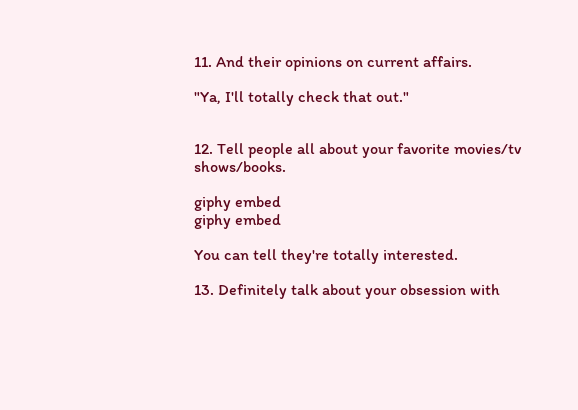11. And their opinions on current affairs.

"Ya, I'll totally check that out."


12. Tell people all about your favorite movies/tv shows/books.

giphy embed
giphy embed

You can tell they're totally interested.

13. Definitely talk about your obsession with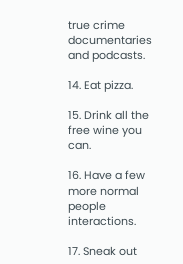true crime documentaries and podcasts.

14. Eat pizza.

15. Drink all the free wine you can.

16. Have a few more normal people interactions.

17. Sneak out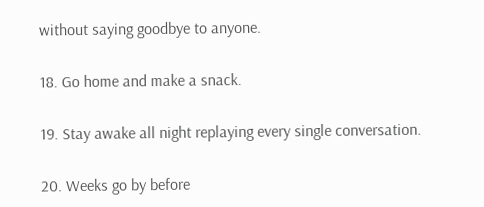without saying goodbye to anyone.

18. Go home and make a snack.

19. Stay awake all night replaying every single conversation.

20. Weeks go by before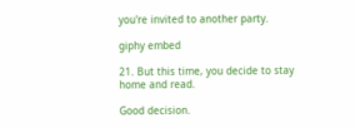you're invited to another party.

giphy embed

21. But this time, you decide to stay home and read.

Good decision.